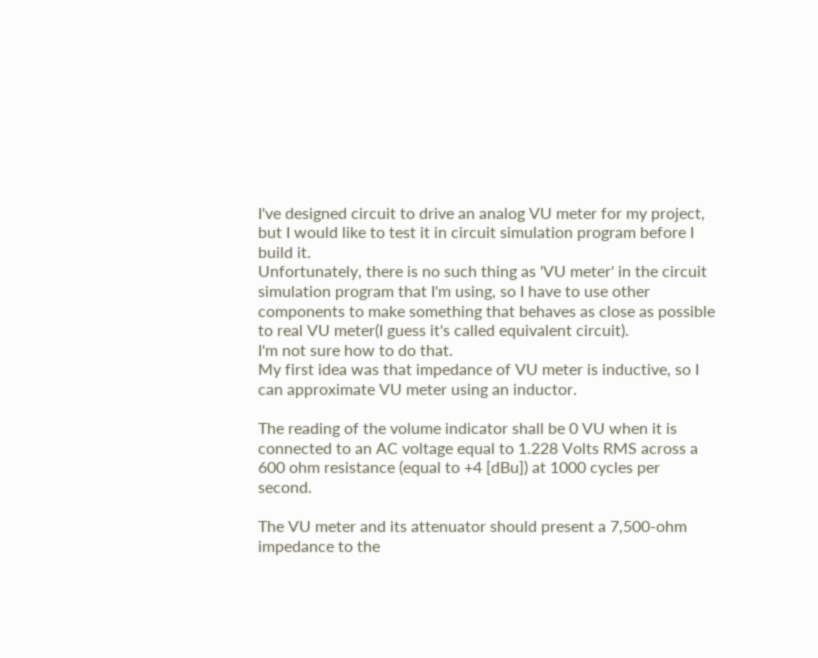I've designed circuit to drive an analog VU meter for my project, but I would like to test it in circuit simulation program before I build it.
Unfortunately, there is no such thing as 'VU meter' in the circuit simulation program that I'm using, so I have to use other components to make something that behaves as close as possible to real VU meter(I guess it's called equivalent circuit).
I'm not sure how to do that.
My first idea was that impedance of VU meter is inductive, so I can approximate VU meter using an inductor.

The reading of the volume indicator shall be 0 VU when it is connected to an AC voltage equal to 1.228 Volts RMS across a 600 ohm resistance (equal to +4 [dBu]) at 1000 cycles per second.

The VU meter and its attenuator should present a 7,500-ohm impedance to the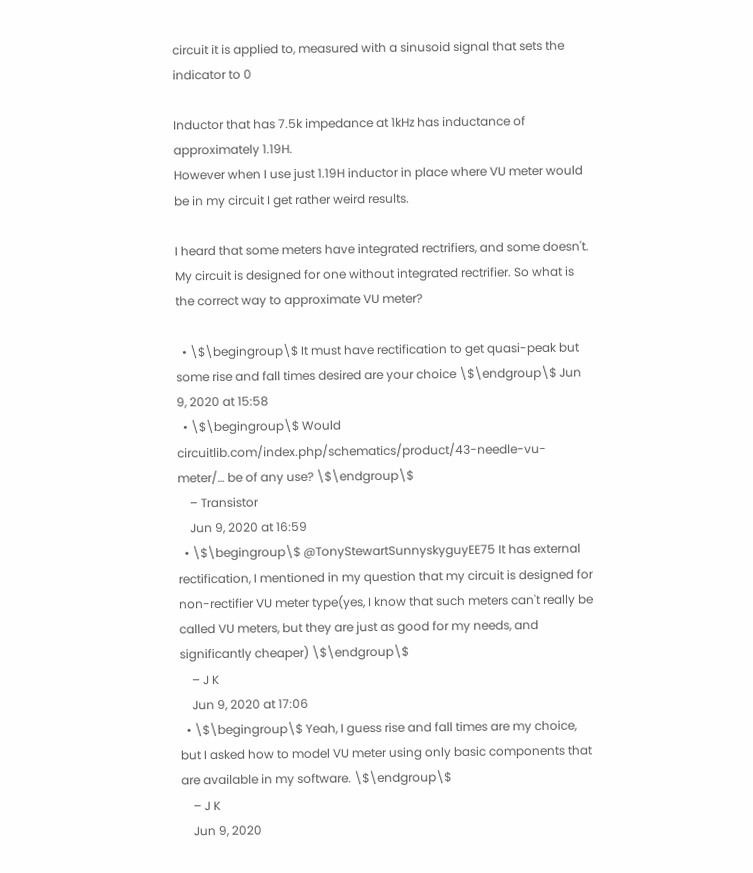circuit it is applied to, measured with a sinusoid signal that sets the indicator to 0

Inductor that has 7.5k impedance at 1kHz has inductance of approximately 1.19H.
However when I use just 1.19H inductor in place where VU meter would be in my circuit I get rather weird results.

I heard that some meters have integrated rectrifiers, and some doesn't. My circuit is designed for one without integrated rectrifier. So what is the correct way to approximate VU meter?

  • \$\begingroup\$ It must have rectification to get quasi-peak but some rise and fall times desired are your choice \$\endgroup\$ Jun 9, 2020 at 15:58
  • \$\begingroup\$ Would circuitlib.com/index.php/schematics/product/43-needle-vu-meter/… be of any use? \$\endgroup\$
    – Transistor
    Jun 9, 2020 at 16:59
  • \$\begingroup\$ @TonyStewartSunnyskyguyEE75 It has external rectification, I mentioned in my question that my circuit is designed for non-rectifier VU meter type(yes, I know that such meters can't really be called VU meters, but they are just as good for my needs, and significantly cheaper) \$\endgroup\$
    – J K
    Jun 9, 2020 at 17:06
  • \$\begingroup\$ Yeah, I guess rise and fall times are my choice, but I asked how to model VU meter using only basic components that are available in my software. \$\endgroup\$
    – J K
    Jun 9, 2020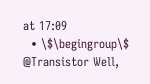at 17:09
  • \$\begingroup\$ @Transistor Well,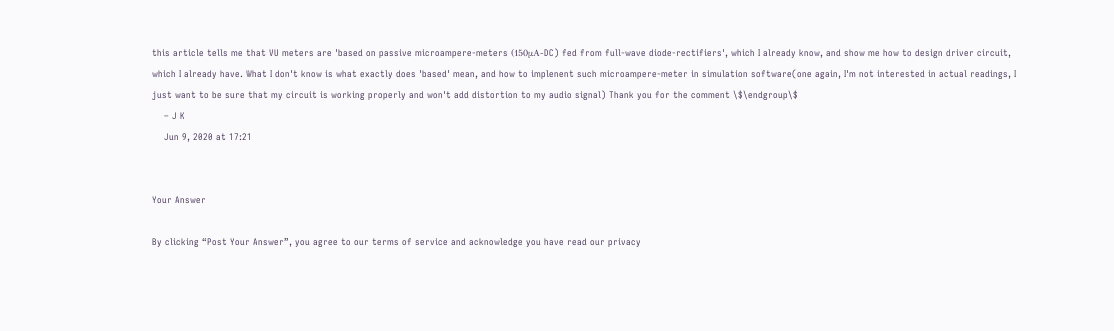this article tells me that VU meters are 'based on passive microampere-meters (150μΑ-DC) fed from full-wave diode-rectifiers', which I already know, and show me how to design driver circuit, which I already have. What I don't know is what exactly does 'based' mean, and how to implenent such microampere-meter in simulation software(one again, I'm not interested in actual readings, I just want to be sure that my circuit is working properly and won't add distortion to my audio signal) Thank you for the comment \$\endgroup\$
    – J K
    Jun 9, 2020 at 17:21


Your Answer

By clicking “Post Your Answer”, you agree to our terms of service and acknowledge you have read our privacy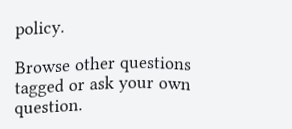policy.

Browse other questions tagged or ask your own question.